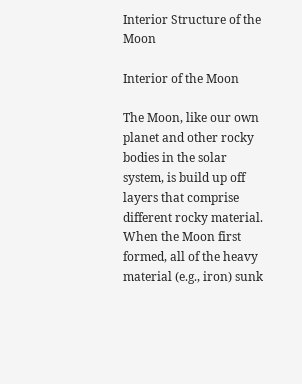Interior Structure of the Moon

Interior of the Moon

The Moon, like our own planet and other rocky bodies in the solar system, is build up off layers that comprise different rocky material. When the Moon first formed, all of the heavy material (e.g., iron) sunk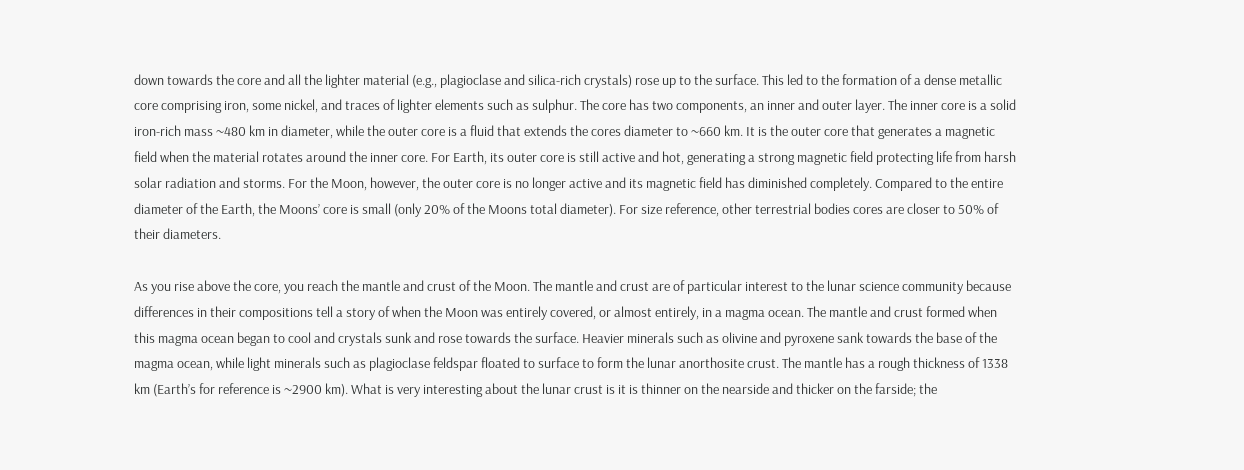down towards the core and all the lighter material (e.g., plagioclase and silica-rich crystals) rose up to the surface. This led to the formation of a dense metallic core comprising iron, some nickel, and traces of lighter elements such as sulphur. The core has two components, an inner and outer layer. The inner core is a solid iron-rich mass ~480 km in diameter, while the outer core is a fluid that extends the cores diameter to ~660 km. It is the outer core that generates a magnetic field when the material rotates around the inner core. For Earth, its outer core is still active and hot, generating a strong magnetic field protecting life from harsh solar radiation and storms. For the Moon, however, the outer core is no longer active and its magnetic field has diminished completely. Compared to the entire diameter of the Earth, the Moons’ core is small (only 20% of the Moons total diameter). For size reference, other terrestrial bodies cores are closer to 50% of their diameters.

As you rise above the core, you reach the mantle and crust of the Moon. The mantle and crust are of particular interest to the lunar science community because differences in their compositions tell a story of when the Moon was entirely covered, or almost entirely, in a magma ocean. The mantle and crust formed when this magma ocean began to cool and crystals sunk and rose towards the surface. Heavier minerals such as olivine and pyroxene sank towards the base of the magma ocean, while light minerals such as plagioclase feldspar floated to surface to form the lunar anorthosite crust. The mantle has a rough thickness of 1338 km (Earth’s for reference is ~2900 km). What is very interesting about the lunar crust is it is thinner on the nearside and thicker on the farside; the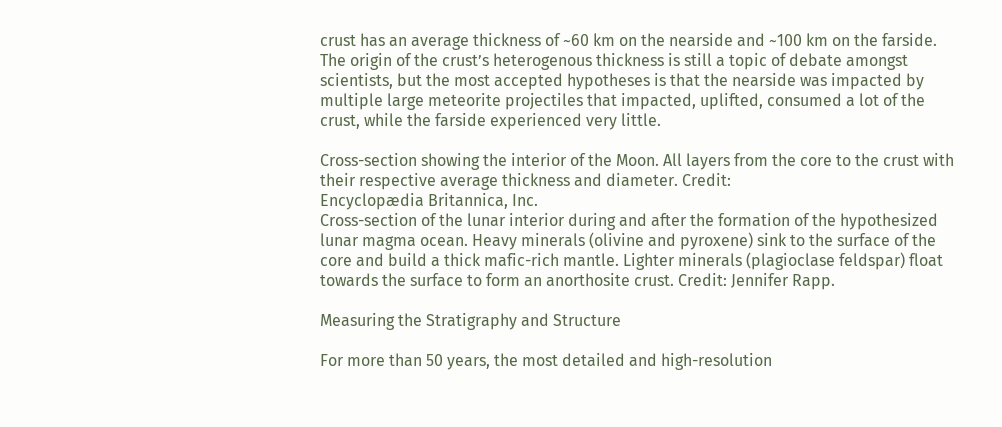crust has an average thickness of ~60 km on the nearside and ~100 km on the farside. The origin of the crust’s heterogenous thickness is still a topic of debate amongst scientists, but the most accepted hypotheses is that the nearside was impacted by multiple large meteorite projectiles that impacted, uplifted, consumed a lot of the crust, while the farside experienced very little.

Cross-section showing the interior of the Moon. All layers from the core to the crust with their respective average thickness and diameter. Credit:
Encyclopædia Britannica, Inc.
Cross-section of the lunar interior during and after the formation of the hypothesized lunar magma ocean. Heavy minerals (olivine and pyroxene) sink to the surface of the core and build a thick mafic-rich mantle. Lighter minerals (plagioclase feldspar) float towards the surface to form an anorthosite crust. Credit: Jennifer Rapp.

Measuring the Stratigraphy and Structure

For more than 50 years, the most detailed and high-resolution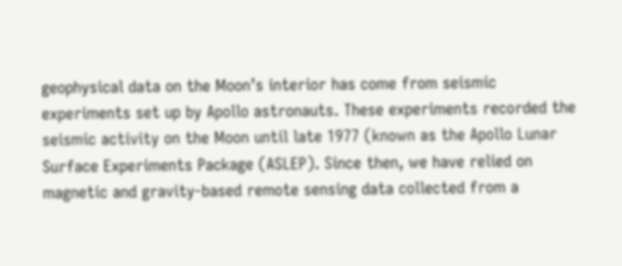geophysical data on the Moon’s interior has come from seismic experiments set up by Apollo astronauts. These experiments recorded the seismic activity on the Moon until late 1977 (known as the Apollo Lunar Surface Experiments Package (ASLEP). Since then, we have relied on magnetic and gravity-based remote sensing data collected from a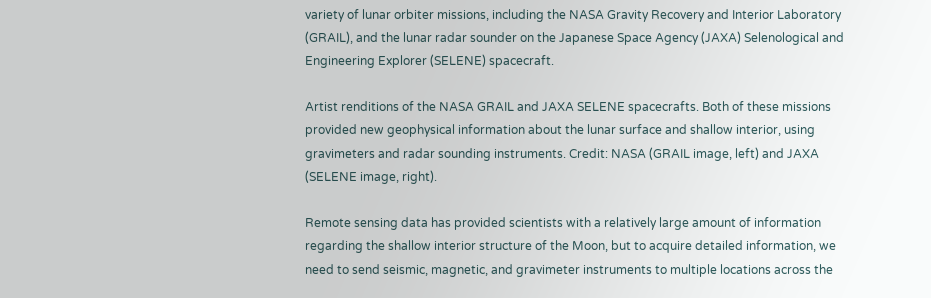variety of lunar orbiter missions, including the NASA Gravity Recovery and Interior Laboratory (GRAIL), and the lunar radar sounder on the Japanese Space Agency (JAXA) Selenological and Engineering Explorer (SELENE) spacecraft.

Artist renditions of the NASA GRAIL and JAXA SELENE spacecrafts. Both of these missions provided new geophysical information about the lunar surface and shallow interior, using gravimeters and radar sounding instruments. Credit: NASA (GRAIL image, left) and JAXA (SELENE image, right).

Remote sensing data has provided scientists with a relatively large amount of information regarding the shallow interior structure of the Moon, but to acquire detailed information, we need to send seismic, magnetic, and gravimeter instruments to multiple locations across the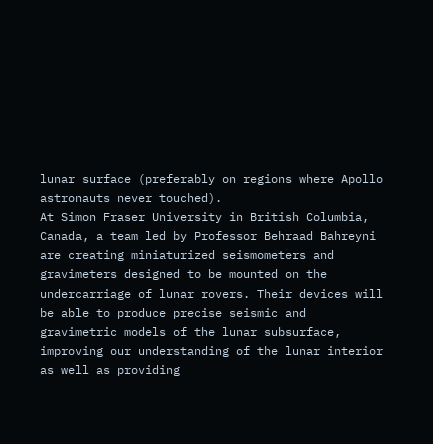lunar surface (preferably on regions where Apollo astronauts never touched).
At Simon Fraser University in British Columbia, Canada, a team led by Professor Behraad Bahreyni are creating miniaturized seismometers and gravimeters designed to be mounted on the undercarriage of lunar rovers. Their devices will be able to produce precise seismic and gravimetric models of the lunar subsurface, improving our understanding of the lunar interior as well as providing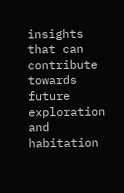insights that can contribute towards future exploration and habitation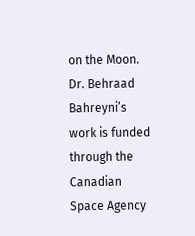on the Moon. Dr. Behraad Bahreyni’s work is funded through the Canadian Space Agency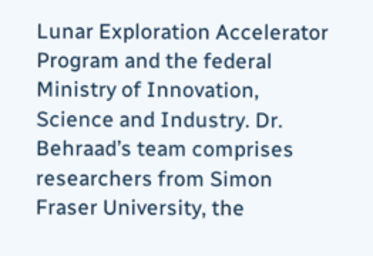Lunar Exploration Accelerator Program and the federal Ministry of Innovation, Science and Industry. Dr. Behraad’s team comprises researchers from Simon Fraser University, the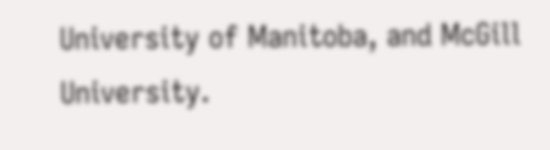University of Manitoba, and McGill University.